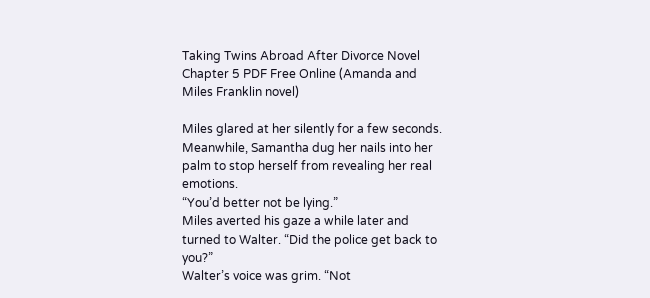Taking Twins Abroad After Divorce Novel Chapter 5 PDF Free Online (Amanda and Miles Franklin novel)

Miles glared at her silently for a few seconds.
Meanwhile, Samantha dug her nails into her palm to stop herself from revealing her real emotions.
“You’d better not be lying.”
Miles averted his gaze a while later and turned to Walter. “Did the police get back to you?”
Walter’s voice was grim. “Not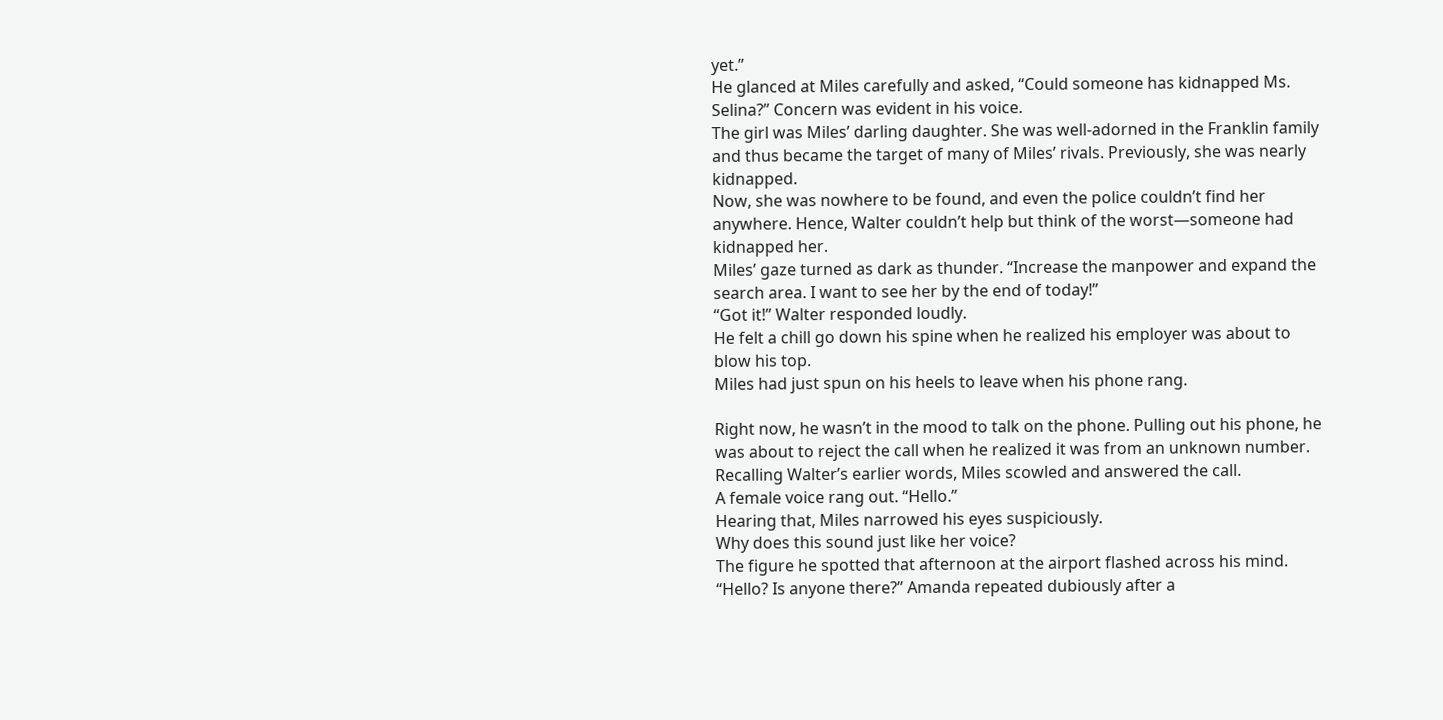yet.”
He glanced at Miles carefully and asked, “Could someone has kidnapped Ms. Selina?” Concern was evident in his voice.
The girl was Miles’ darling daughter. She was well-adorned in the Franklin family and thus became the target of many of Miles’ rivals. Previously, she was nearly kidnapped.
Now, she was nowhere to be found, and even the police couldn’t find her anywhere. Hence, Walter couldn’t help but think of the worst—someone had kidnapped her.
Miles’ gaze turned as dark as thunder. “Increase the manpower and expand the search area. I want to see her by the end of today!”
“Got it!” Walter responded loudly.
He felt a chill go down his spine when he realized his employer was about to blow his top.
Miles had just spun on his heels to leave when his phone rang.

Right now, he wasn’t in the mood to talk on the phone. Pulling out his phone, he was about to reject the call when he realized it was from an unknown number.
Recalling Walter’s earlier words, Miles scowled and answered the call.
A female voice rang out. “Hello.”
Hearing that, Miles narrowed his eyes suspiciously.
Why does this sound just like her voice?
The figure he spotted that afternoon at the airport flashed across his mind.
“Hello? Is anyone there?” Amanda repeated dubiously after a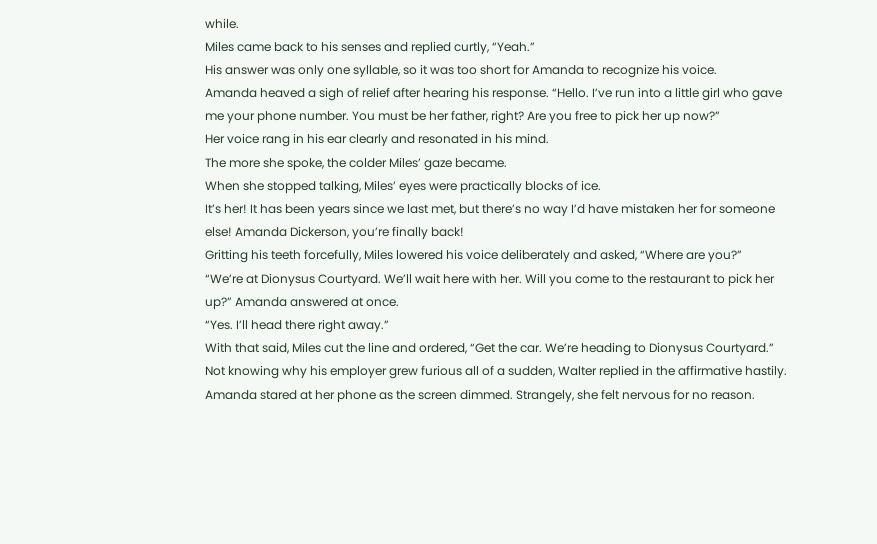while.
Miles came back to his senses and replied curtly, “Yeah.”
His answer was only one syllable, so it was too short for Amanda to recognize his voice.
Amanda heaved a sigh of relief after hearing his response. “Hello. I’ve run into a little girl who gave me your phone number. You must be her father, right? Are you free to pick her up now?”
Her voice rang in his ear clearly and resonated in his mind.
The more she spoke, the colder Miles’ gaze became.
When she stopped talking, Miles’ eyes were practically blocks of ice.
It’s her! It has been years since we last met, but there’s no way I’d have mistaken her for someone else! Amanda Dickerson, you’re finally back!
Gritting his teeth forcefully, Miles lowered his voice deliberately and asked, “Where are you?”
“We’re at Dionysus Courtyard. We’ll wait here with her. Will you come to the restaurant to pick her up?” Amanda answered at once.
“Yes. I’ll head there right away.”
With that said, Miles cut the line and ordered, “Get the car. We’re heading to Dionysus Courtyard.”
Not knowing why his employer grew furious all of a sudden, Walter replied in the affirmative hastily.
Amanda stared at her phone as the screen dimmed. Strangely, she felt nervous for no reason.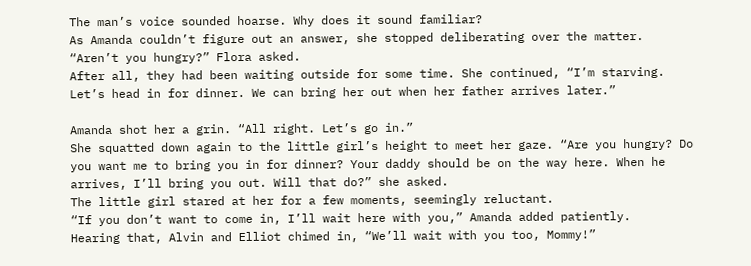The man’s voice sounded hoarse. Why does it sound familiar?
As Amanda couldn’t figure out an answer, she stopped deliberating over the matter.
“Aren’t you hungry?” Flora asked.
After all, they had been waiting outside for some time. She continued, “I’m starving. Let’s head in for dinner. We can bring her out when her father arrives later.”

Amanda shot her a grin. “All right. Let’s go in.”
She squatted down again to the little girl’s height to meet her gaze. “Are you hungry? Do you want me to bring you in for dinner? Your daddy should be on the way here. When he arrives, I’ll bring you out. Will that do?” she asked.
The little girl stared at her for a few moments, seemingly reluctant.
“If you don’t want to come in, I’ll wait here with you,” Amanda added patiently.
Hearing that, Alvin and Elliot chimed in, “We’ll wait with you too, Mommy!”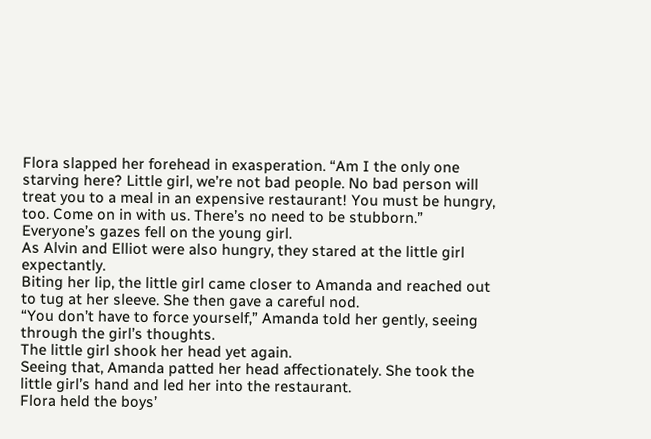Flora slapped her forehead in exasperation. “Am I the only one starving here? Little girl, we’re not bad people. No bad person will treat you to a meal in an expensive restaurant! You must be hungry, too. Come on in with us. There’s no need to be stubborn.”
Everyone’s gazes fell on the young girl.
As Alvin and Elliot were also hungry, they stared at the little girl expectantly.
Biting her lip, the little girl came closer to Amanda and reached out to tug at her sleeve. She then gave a careful nod.
“You don’t have to force yourself,” Amanda told her gently, seeing through the girl’s thoughts.
The little girl shook her head yet again.
Seeing that, Amanda patted her head affectionately. She took the little girl’s hand and led her into the restaurant.
Flora held the boys’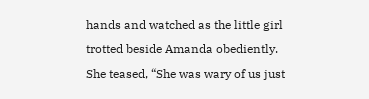hands and watched as the little girl trotted beside Amanda obediently. She teased, “She was wary of us just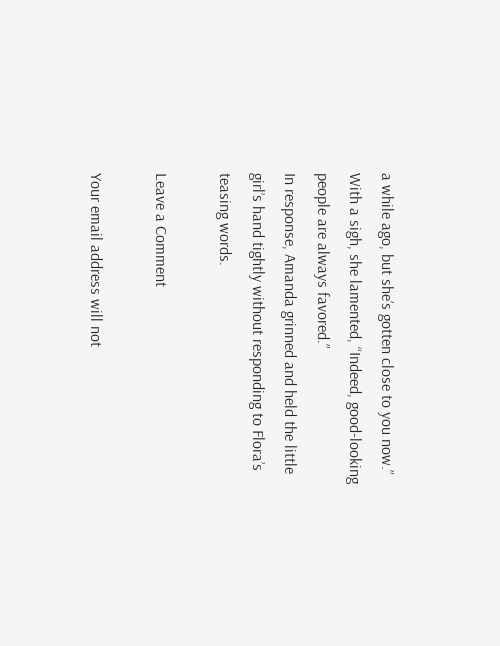a while ago, but she’s gotten close to you now.”
With a sigh, she lamented, “Indeed, good-looking people are always favored.”
In response, Amanda grinned and held the little girl’s hand tightly without responding to Flora’s teasing words.

Leave a Comment

Your email address will not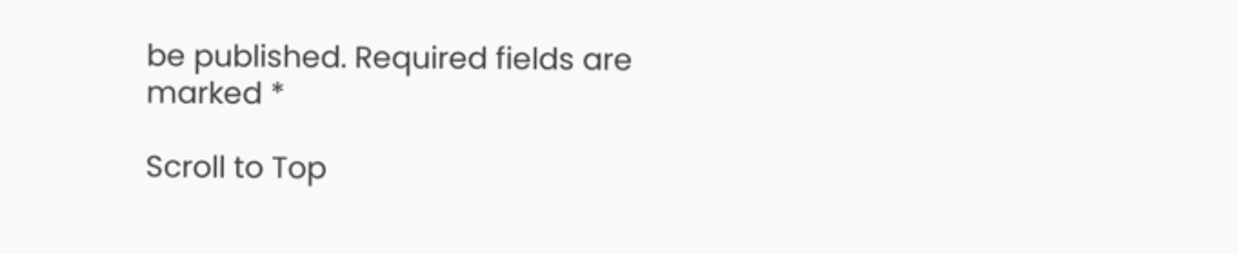be published. Required fields are marked *

Scroll to Top